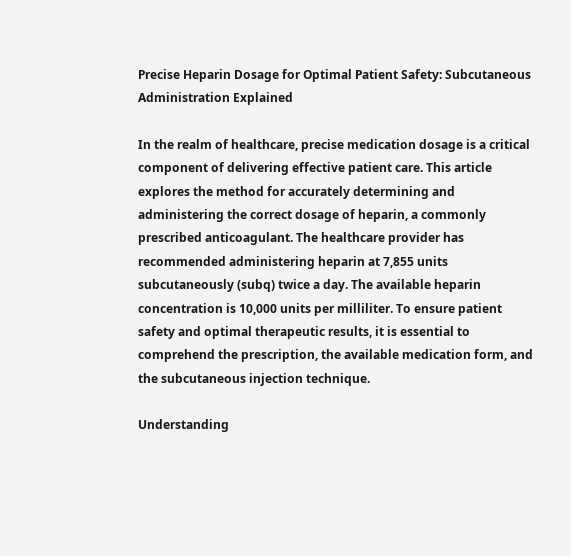Precise Heparin Dosage for Optimal Patient Safety: Subcutaneous Administration Explained

In the realm of healthcare, precise medication dosage is a critical component of delivering effective patient care. This article explores the method for accurately determining and administering the correct dosage of heparin, a commonly prescribed anticoagulant. The healthcare provider has recommended administering heparin at 7,855 units subcutaneously (subq) twice a day. The available heparin concentration is 10,000 units per milliliter. To ensure patient safety and optimal therapeutic results, it is essential to comprehend the prescription, the available medication form, and the subcutaneous injection technique.

Understanding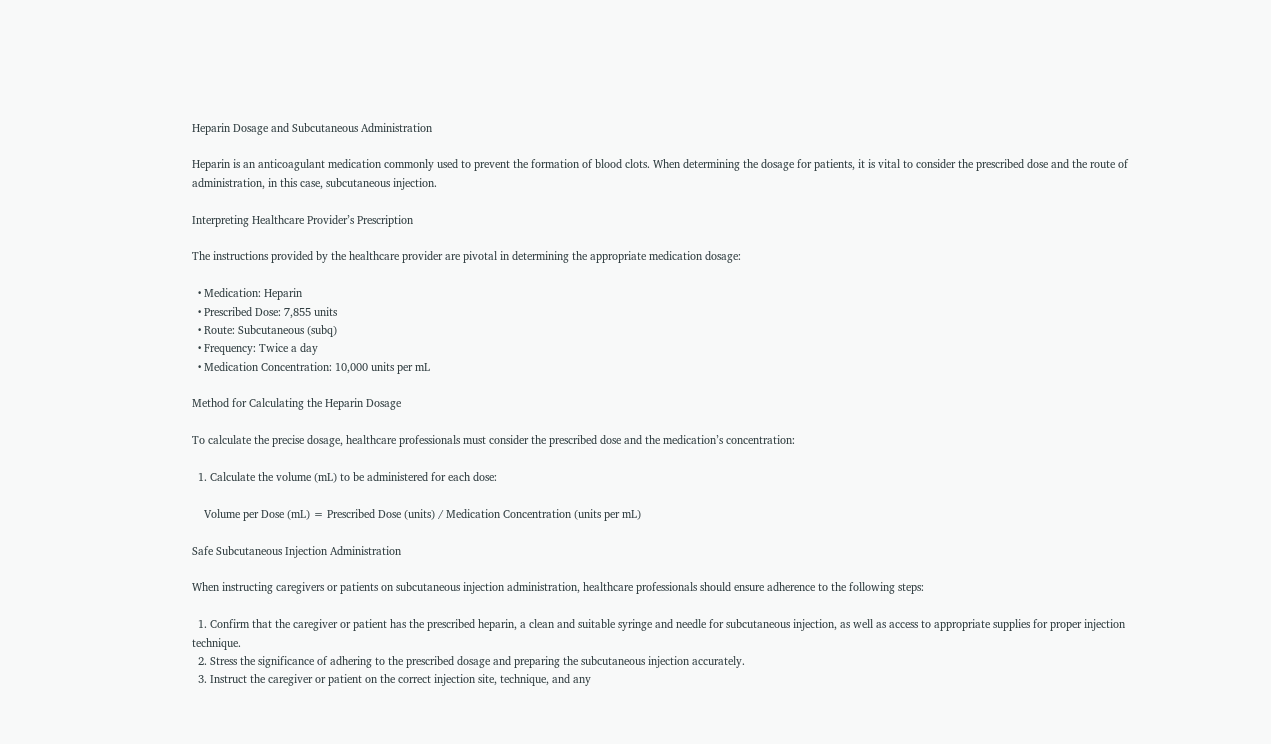Heparin Dosage and Subcutaneous Administration

Heparin is an anticoagulant medication commonly used to prevent the formation of blood clots. When determining the dosage for patients, it is vital to consider the prescribed dose and the route of administration, in this case, subcutaneous injection.

Interpreting Healthcare Provider’s Prescription

The instructions provided by the healthcare provider are pivotal in determining the appropriate medication dosage:

  • Medication: Heparin
  • Prescribed Dose: 7,855 units
  • Route: Subcutaneous (subq)
  • Frequency: Twice a day
  • Medication Concentration: 10,000 units per mL

Method for Calculating the Heparin Dosage

To calculate the precise dosage, healthcare professionals must consider the prescribed dose and the medication’s concentration:

  1. Calculate the volume (mL) to be administered for each dose:

    Volume per Dose (mL) = Prescribed Dose (units) / Medication Concentration (units per mL)

Safe Subcutaneous Injection Administration

When instructing caregivers or patients on subcutaneous injection administration, healthcare professionals should ensure adherence to the following steps:

  1. Confirm that the caregiver or patient has the prescribed heparin, a clean and suitable syringe and needle for subcutaneous injection, as well as access to appropriate supplies for proper injection technique.
  2. Stress the significance of adhering to the prescribed dosage and preparing the subcutaneous injection accurately.
  3. Instruct the caregiver or patient on the correct injection site, technique, and any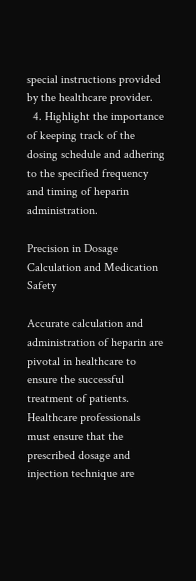special instructions provided by the healthcare provider.
  4. Highlight the importance of keeping track of the dosing schedule and adhering to the specified frequency and timing of heparin administration.

Precision in Dosage Calculation and Medication Safety

Accurate calculation and administration of heparin are pivotal in healthcare to ensure the successful treatment of patients. Healthcare professionals must ensure that the prescribed dosage and injection technique are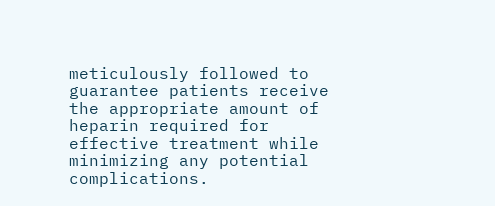meticulously followed to guarantee patients receive the appropriate amount of heparin required for effective treatment while minimizing any potential complications.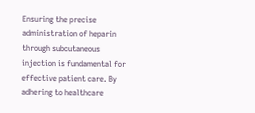Ensuring the precise administration of heparin through subcutaneous injection is fundamental for effective patient care. By adhering to healthcare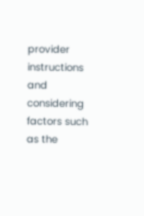provider instructions and considering factors such as the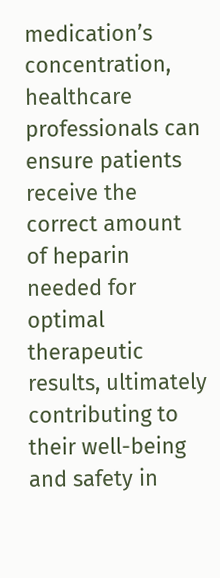medication’s concentration, healthcare professionals can ensure patients receive the correct amount of heparin needed for optimal therapeutic results, ultimately contributing to their well-being and safety in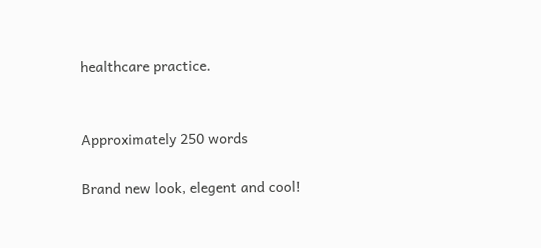healthcare practice.


Approximately 250 words

Brand new look, elegent and cool!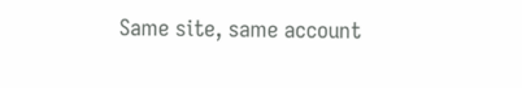Same site, same account